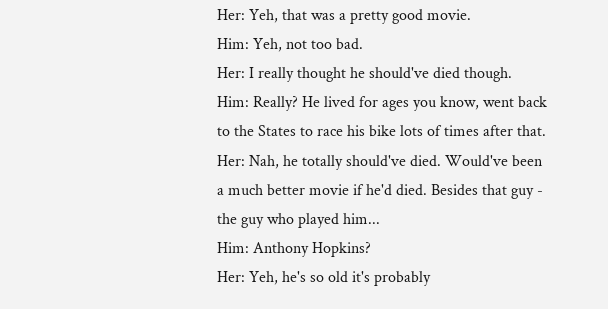Her: Yeh, that was a pretty good movie.
Him: Yeh, not too bad.
Her: I really thought he should've died though.
Him: Really? He lived for ages you know, went back to the States to race his bike lots of times after that.
Her: Nah, he totally should've died. Would've been a much better movie if he'd died. Besides that guy - the guy who played him...
Him: Anthony Hopkins?
Her: Yeh, he's so old it's probably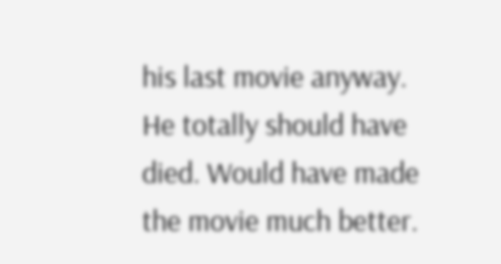his last movie anyway. He totally should have died. Would have made the movie much better.